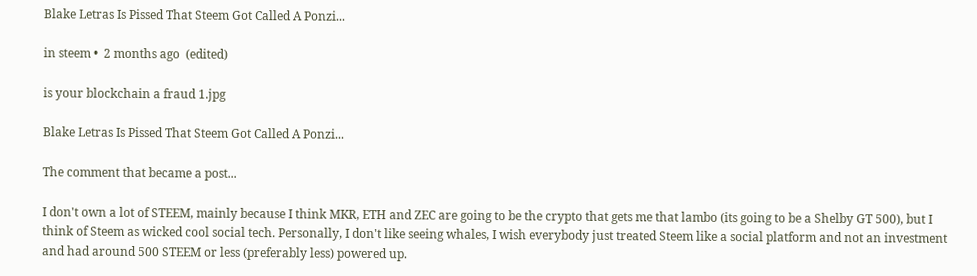Blake Letras Is Pissed That Steem Got Called A Ponzi...

in steem •  2 months ago  (edited)

is your blockchain a fraud 1.jpg

Blake Letras Is Pissed That Steem Got Called A Ponzi...

The comment that became a post...

I don't own a lot of STEEM, mainly because I think MKR, ETH and ZEC are going to be the crypto that gets me that lambo (its going to be a Shelby GT 500), but I think of Steem as wicked cool social tech. Personally, I don't like seeing whales, I wish everybody just treated Steem like a social platform and not an investment and had around 500 STEEM or less (preferably less) powered up.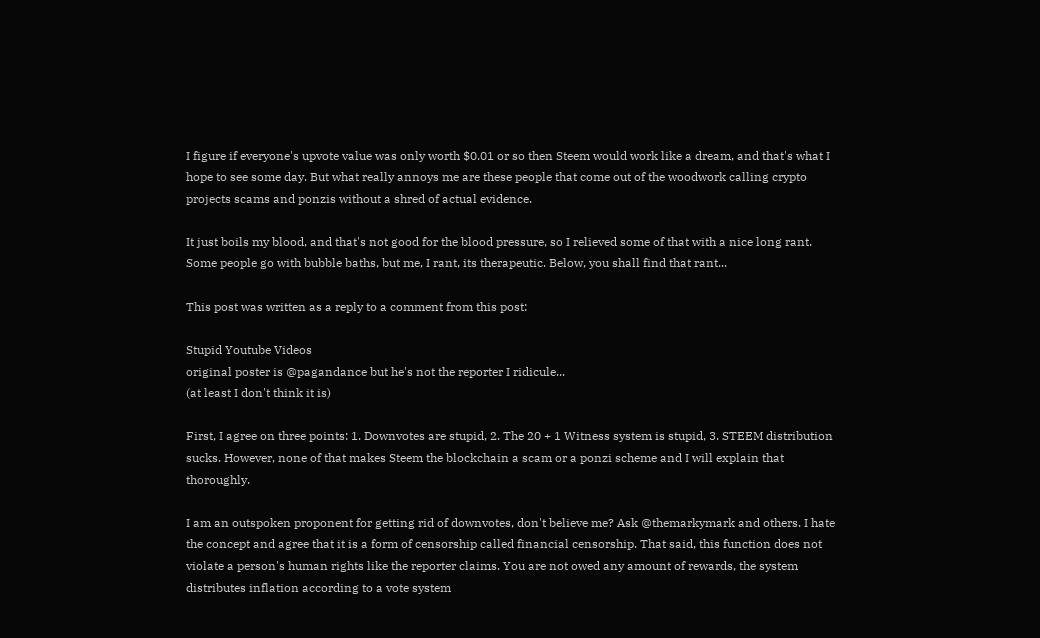I figure if everyone's upvote value was only worth $0.01 or so then Steem would work like a dream, and that's what I hope to see some day. But what really annoys me are these people that come out of the woodwork calling crypto projects scams and ponzis without a shred of actual evidence.

It just boils my blood, and that's not good for the blood pressure, so I relieved some of that with a nice long rant. Some people go with bubble baths, but me, I rant, its therapeutic. Below, you shall find that rant...

This post was written as a reply to a comment from this post:

Stupid Youtube Videos
original poster is @pagandance but he's not the reporter I ridicule...
(at least I don't think it is)

First, I agree on three points: 1. Downvotes are stupid, 2. The 20 + 1 Witness system is stupid, 3. STEEM distribution sucks. However, none of that makes Steem the blockchain a scam or a ponzi scheme and I will explain that thoroughly.

I am an outspoken proponent for getting rid of downvotes, don't believe me? Ask @themarkymark and others. I hate the concept and agree that it is a form of censorship called financial censorship. That said, this function does not violate a person's human rights like the reporter claims. You are not owed any amount of rewards, the system distributes inflation according to a vote system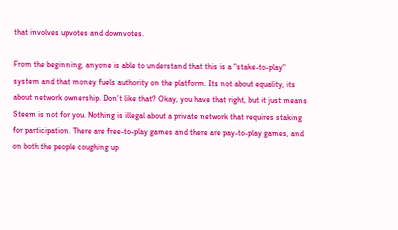that involves upvotes and downvotes.

From the beginning, anyone is able to understand that this is a "stake-to-play" system and that money fuels authority on the platform. Its not about equality, its about network ownership. Don't like that? Okay, you have that right, but it just means Steem is not for you. Nothing is illegal about a private network that requires staking for participation. There are free-to-play games and there are pay-to-play games, and on both the people coughing up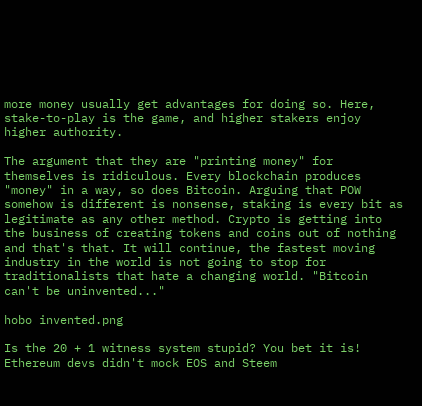more money usually get advantages for doing so. Here, stake-to-play is the game, and higher stakers enjoy higher authority.

The argument that they are "printing money" for themselves is ridiculous. Every blockchain produces "money" in a way, so does Bitcoin. Arguing that POW somehow is different is nonsense, staking is every bit as legitimate as any other method. Crypto is getting into the business of creating tokens and coins out of nothing and that's that. It will continue, the fastest moving industry in the world is not going to stop for traditionalists that hate a changing world. "Bitcoin can't be uninvented..."

hobo invented.png

Is the 20 + 1 witness system stupid? You bet it is! Ethereum devs didn't mock EOS and Steem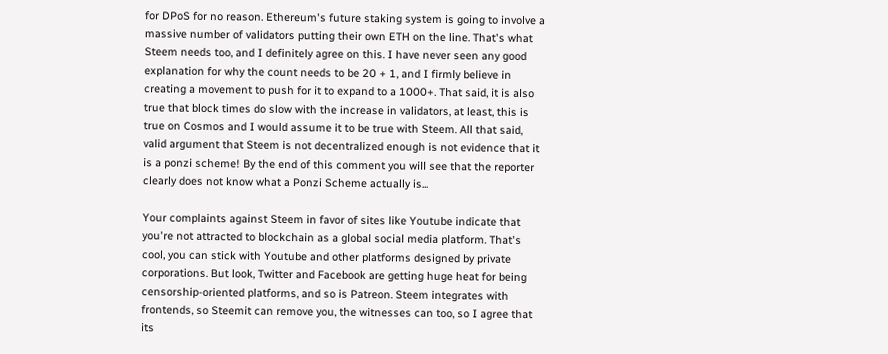for DPoS for no reason. Ethereum's future staking system is going to involve a massive number of validators putting their own ETH on the line. That's what Steem needs too, and I definitely agree on this. I have never seen any good explanation for why the count needs to be 20 + 1, and I firmly believe in creating a movement to push for it to expand to a 1000+. That said, it is also true that block times do slow with the increase in validators, at least, this is true on Cosmos and I would assume it to be true with Steem. All that said, valid argument that Steem is not decentralized enough is not evidence that it is a ponzi scheme! By the end of this comment you will see that the reporter clearly does not know what a Ponzi Scheme actually is...

Your complaints against Steem in favor of sites like Youtube indicate that you're not attracted to blockchain as a global social media platform. That's cool, you can stick with Youtube and other platforms designed by private corporations. But look, Twitter and Facebook are getting huge heat for being censorship-oriented platforms, and so is Patreon. Steem integrates with frontends, so Steemit can remove you, the witnesses can too, so I agree that its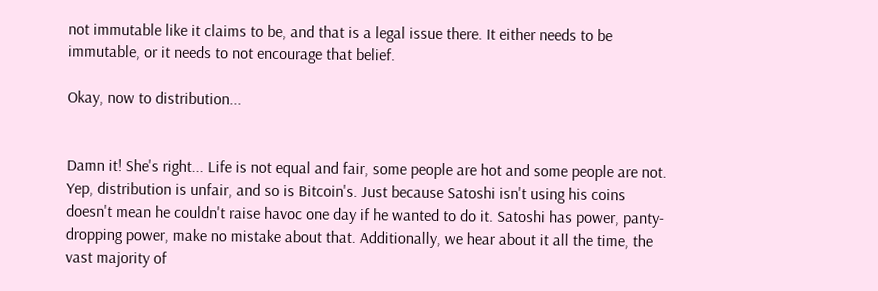not immutable like it claims to be, and that is a legal issue there. It either needs to be immutable, or it needs to not encourage that belief.

Okay, now to distribution...


Damn it! She's right... Life is not equal and fair, some people are hot and some people are not. Yep, distribution is unfair, and so is Bitcoin's. Just because Satoshi isn't using his coins doesn't mean he couldn't raise havoc one day if he wanted to do it. Satoshi has power, panty-dropping power, make no mistake about that. Additionally, we hear about it all the time, the vast majority of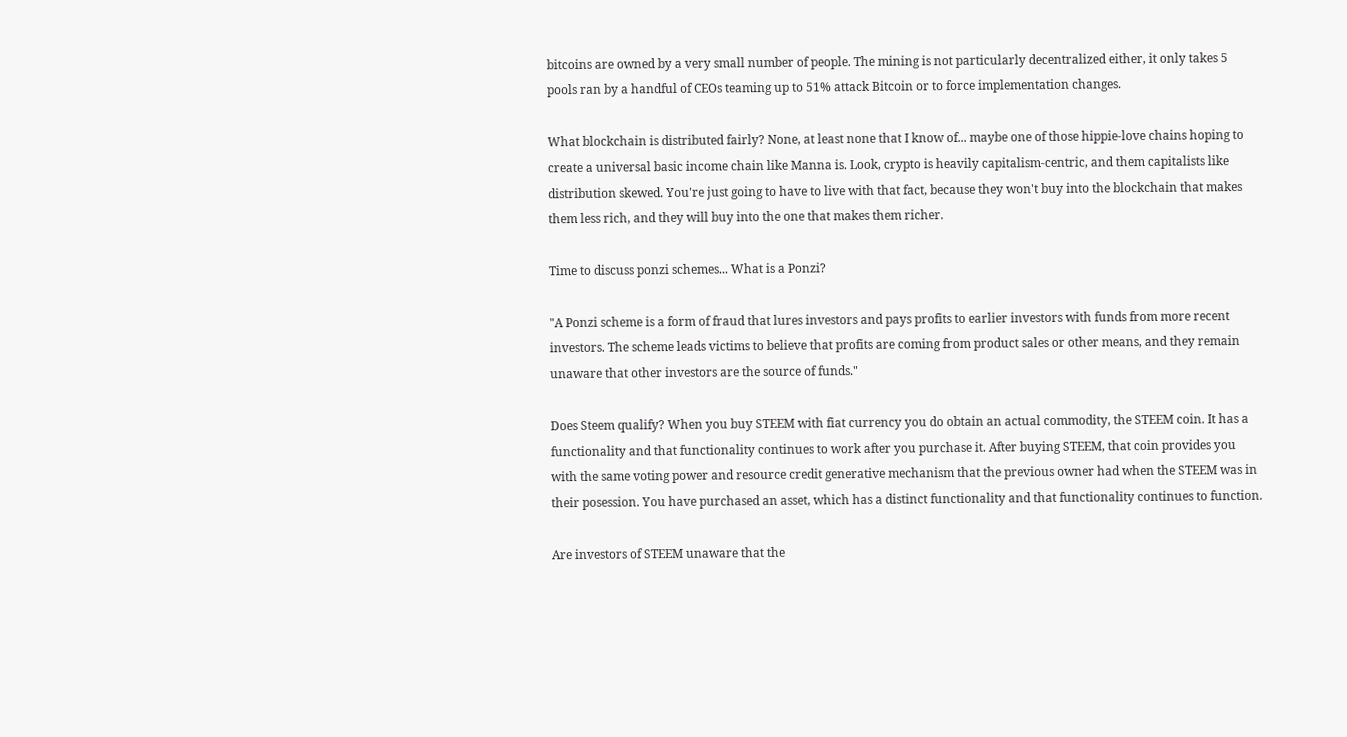bitcoins are owned by a very small number of people. The mining is not particularly decentralized either, it only takes 5 pools ran by a handful of CEOs teaming up to 51% attack Bitcoin or to force implementation changes.

What blockchain is distributed fairly? None, at least none that I know of... maybe one of those hippie-love chains hoping to create a universal basic income chain like Manna is. Look, crypto is heavily capitalism-centric, and them capitalists like distribution skewed. You're just going to have to live with that fact, because they won't buy into the blockchain that makes them less rich, and they will buy into the one that makes them richer.

Time to discuss ponzi schemes... What is a Ponzi?

"A Ponzi scheme is a form of fraud that lures investors and pays profits to earlier investors with funds from more recent investors. The scheme leads victims to believe that profits are coming from product sales or other means, and they remain unaware that other investors are the source of funds."

Does Steem qualify? When you buy STEEM with fiat currency you do obtain an actual commodity, the STEEM coin. It has a functionality and that functionality continues to work after you purchase it. After buying STEEM, that coin provides you with the same voting power and resource credit generative mechanism that the previous owner had when the STEEM was in their posession. You have purchased an asset, which has a distinct functionality and that functionality continues to function.

Are investors of STEEM unaware that the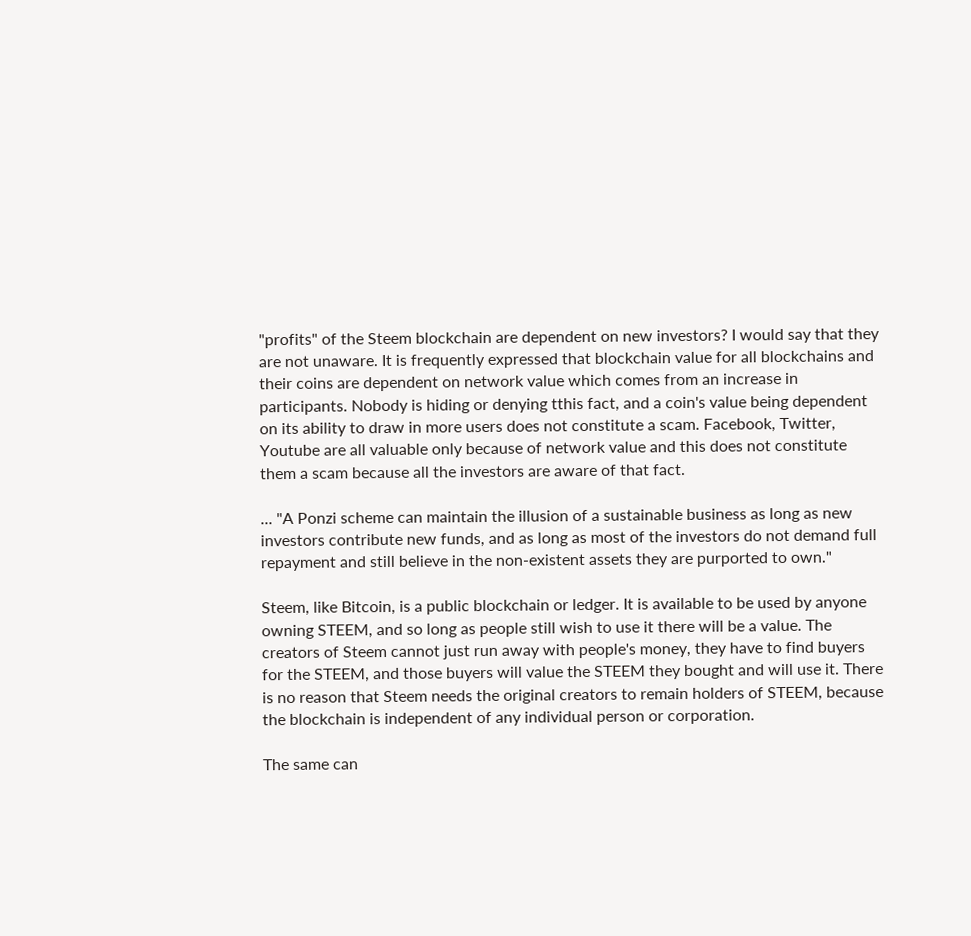"profits" of the Steem blockchain are dependent on new investors? I would say that they are not unaware. It is frequently expressed that blockchain value for all blockchains and their coins are dependent on network value which comes from an increase in participants. Nobody is hiding or denying tthis fact, and a coin's value being dependent on its ability to draw in more users does not constitute a scam. Facebook, Twitter, Youtube are all valuable only because of network value and this does not constitute them a scam because all the investors are aware of that fact.

... "A Ponzi scheme can maintain the illusion of a sustainable business as long as new investors contribute new funds, and as long as most of the investors do not demand full repayment and still believe in the non-existent assets they are purported to own."

Steem, like Bitcoin, is a public blockchain or ledger. It is available to be used by anyone owning STEEM, and so long as people still wish to use it there will be a value. The creators of Steem cannot just run away with people's money, they have to find buyers for the STEEM, and those buyers will value the STEEM they bought and will use it. There is no reason that Steem needs the original creators to remain holders of STEEM, because the blockchain is independent of any individual person or corporation.

The same can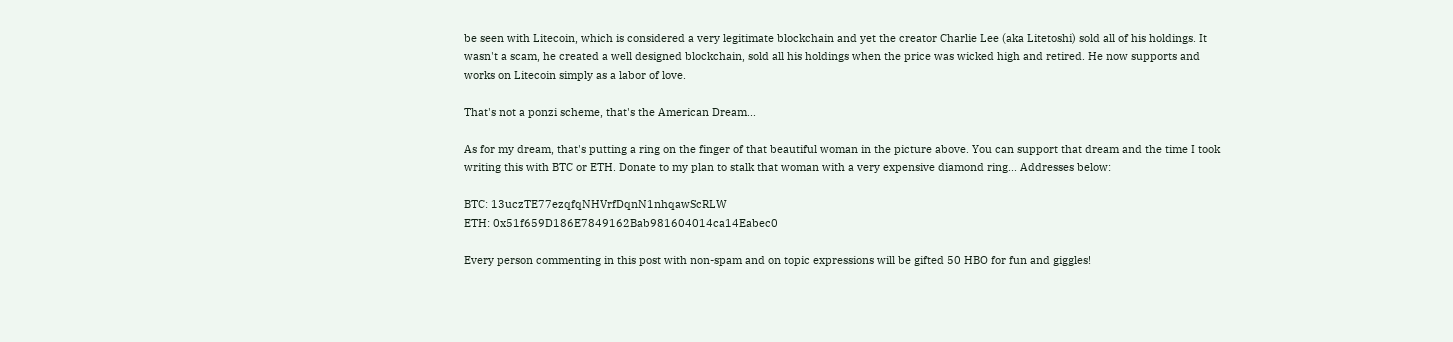be seen with Litecoin, which is considered a very legitimate blockchain and yet the creator Charlie Lee (aka Litetoshi) sold all of his holdings. It wasn't a scam, he created a well designed blockchain, sold all his holdings when the price was wicked high and retired. He now supports and works on Litecoin simply as a labor of love.

That's not a ponzi scheme, that's the American Dream...

As for my dream, that's putting a ring on the finger of that beautiful woman in the picture above. You can support that dream and the time I took writing this with BTC or ETH. Donate to my plan to stalk that woman with a very expensive diamond ring... Addresses below:

BTC: 13uczTE77ezqfqNHVrfDqnN1nhqawScRLW
ETH: 0x51f659D186E7849162Bab981604014ca14Eabec0

Every person commenting in this post with non-spam and on topic expressions will be gifted 50 HBO for fun and giggles!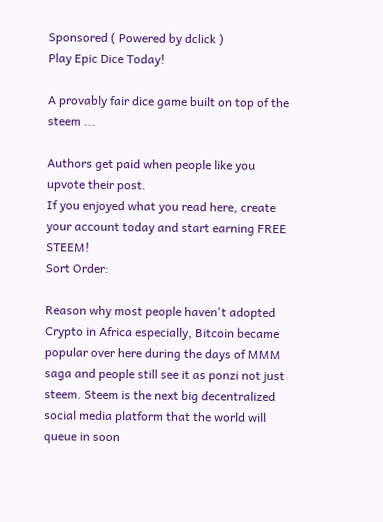Sponsored ( Powered by dclick )
Play Epic Dice Today!

A provably fair dice game built on top of the steem ...

Authors get paid when people like you upvote their post.
If you enjoyed what you read here, create your account today and start earning FREE STEEM!
Sort Order:

Reason why most people haven't adopted Crypto in Africa especially, Bitcoin became popular over here during the days of MMM saga and people still see it as ponzi not just steem. Steem is the next big decentralized social media platform that the world will queue in soon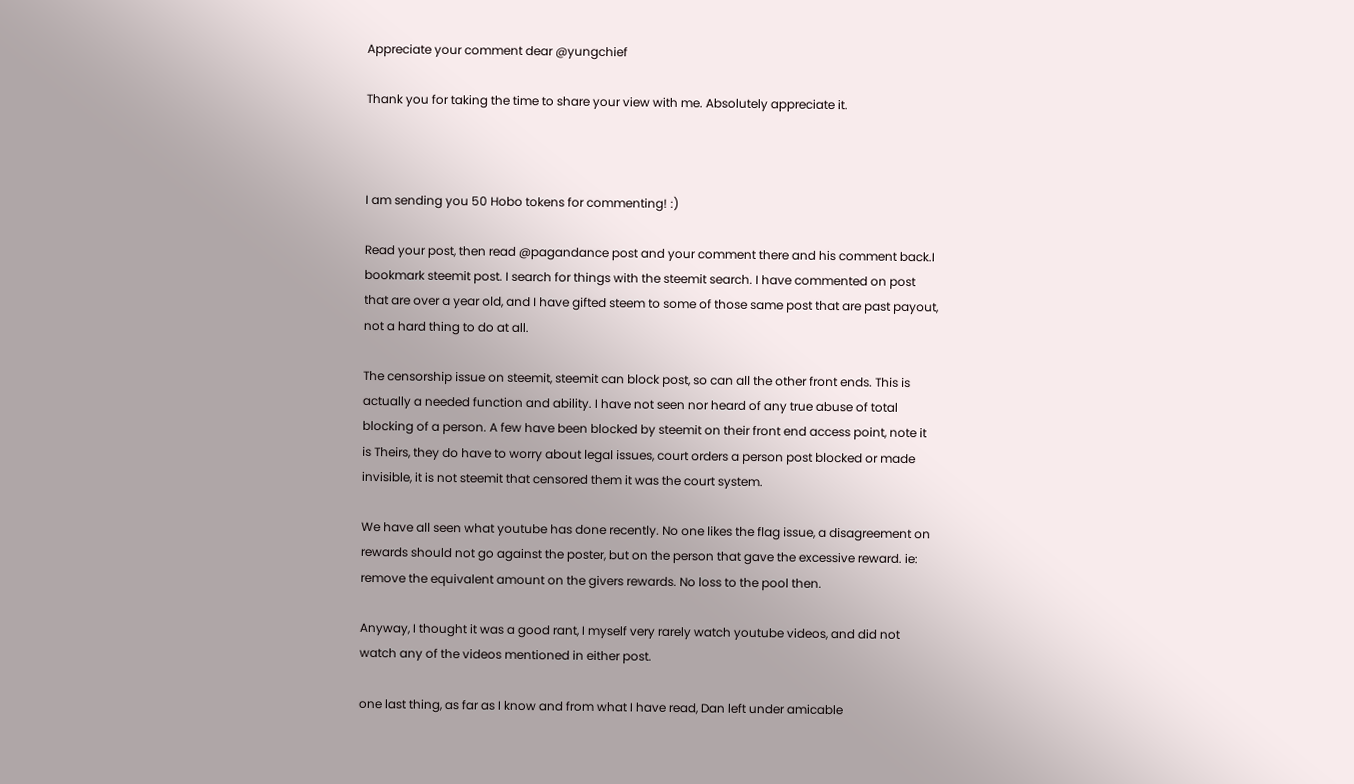Appreciate your comment dear @yungchief

Thank you for taking the time to share your view with me. Absolutely appreciate it.



I am sending you 50 Hobo tokens for commenting! :)

Read your post, then read @pagandance post and your comment there and his comment back.I bookmark steemit post. I search for things with the steemit search. I have commented on post that are over a year old, and I have gifted steem to some of those same post that are past payout, not a hard thing to do at all.

The censorship issue on steemit, steemit can block post, so can all the other front ends. This is actually a needed function and ability. I have not seen nor heard of any true abuse of total blocking of a person. A few have been blocked by steemit on their front end access point, note it is Theirs, they do have to worry about legal issues, court orders a person post blocked or made invisible, it is not steemit that censored them it was the court system.

We have all seen what youtube has done recently. No one likes the flag issue, a disagreement on rewards should not go against the poster, but on the person that gave the excessive reward. ie: remove the equivalent amount on the givers rewards. No loss to the pool then.

Anyway, I thought it was a good rant, I myself very rarely watch youtube videos, and did not watch any of the videos mentioned in either post.

one last thing, as far as I know and from what I have read, Dan left under amicable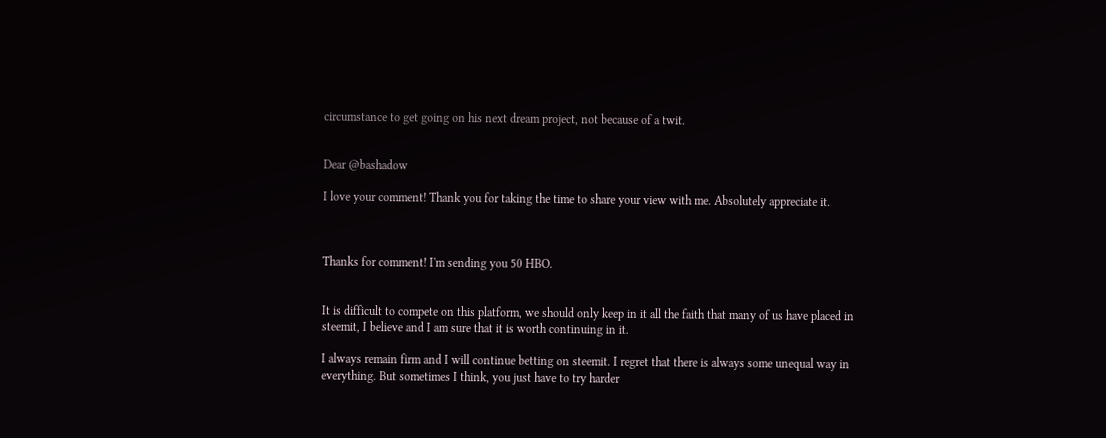circumstance to get going on his next dream project, not because of a twit.


Dear @bashadow

I love your comment! Thank you for taking the time to share your view with me. Absolutely appreciate it.



Thanks for comment! I'm sending you 50 HBO.


It is difficult to compete on this platform, we should only keep in it all the faith that many of us have placed in steemit, I believe and I am sure that it is worth continuing in it.

I always remain firm and I will continue betting on steemit. I regret that there is always some unequal way in everything. But sometimes I think, you just have to try harder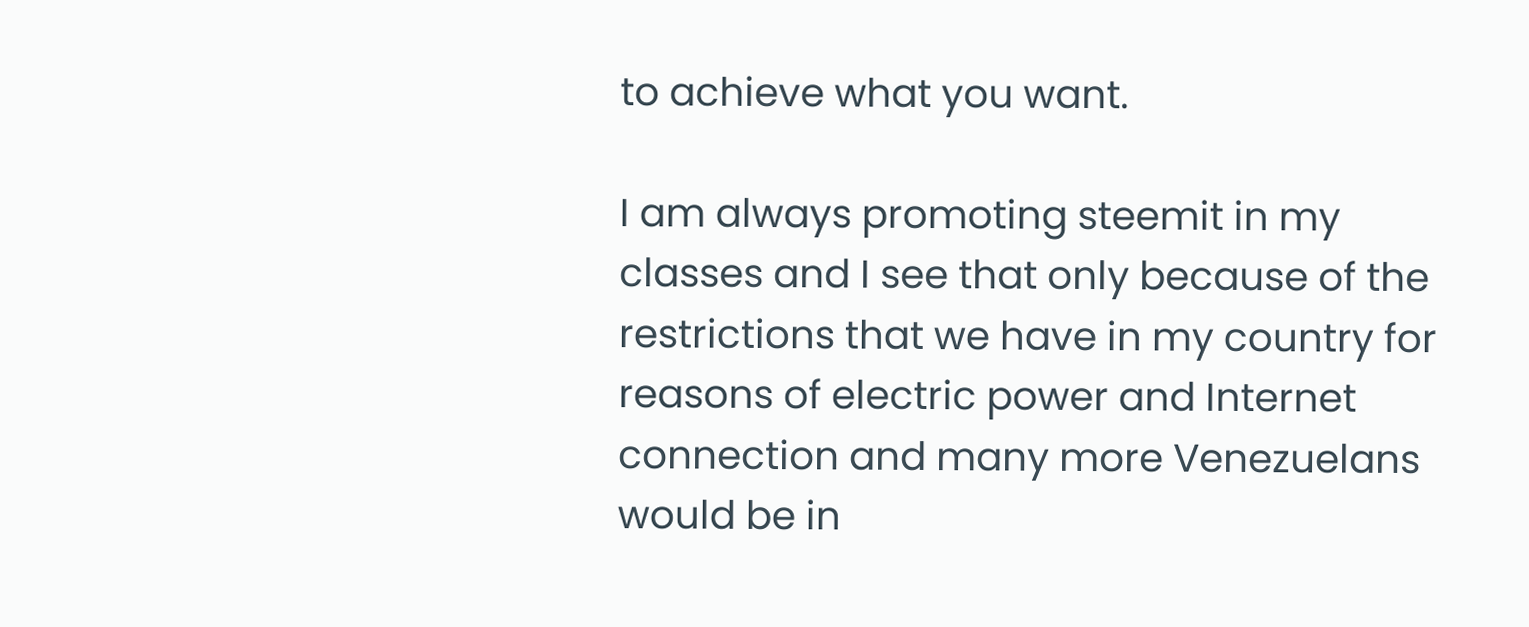to achieve what you want.

I am always promoting steemit in my classes and I see that only because of the restrictions that we have in my country for reasons of electric power and Internet connection and many more Venezuelans would be in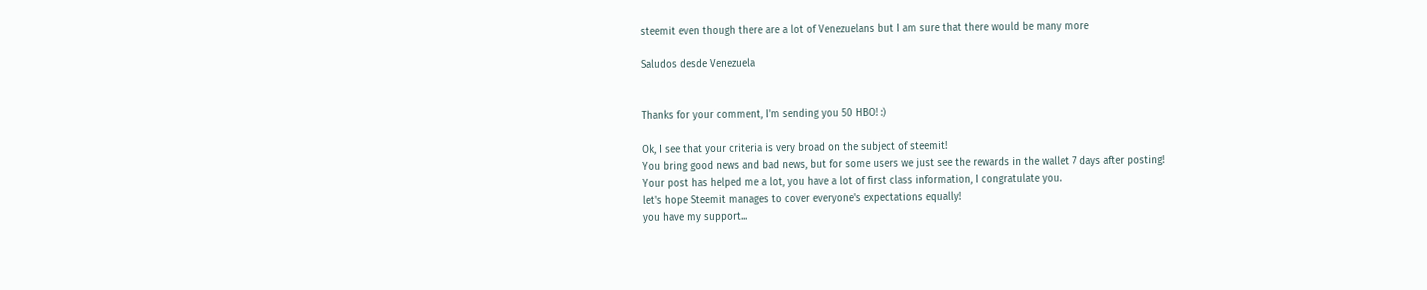steemit even though there are a lot of Venezuelans but I am sure that there would be many more

Saludos desde Venezuela


Thanks for your comment, I'm sending you 50 HBO! :)

Ok, I see that your criteria is very broad on the subject of steemit!
You bring good news and bad news, but for some users we just see the rewards in the wallet 7 days after posting!
Your post has helped me a lot, you have a lot of first class information, I congratulate you.
let's hope Steemit manages to cover everyone's expectations equally!
you have my support...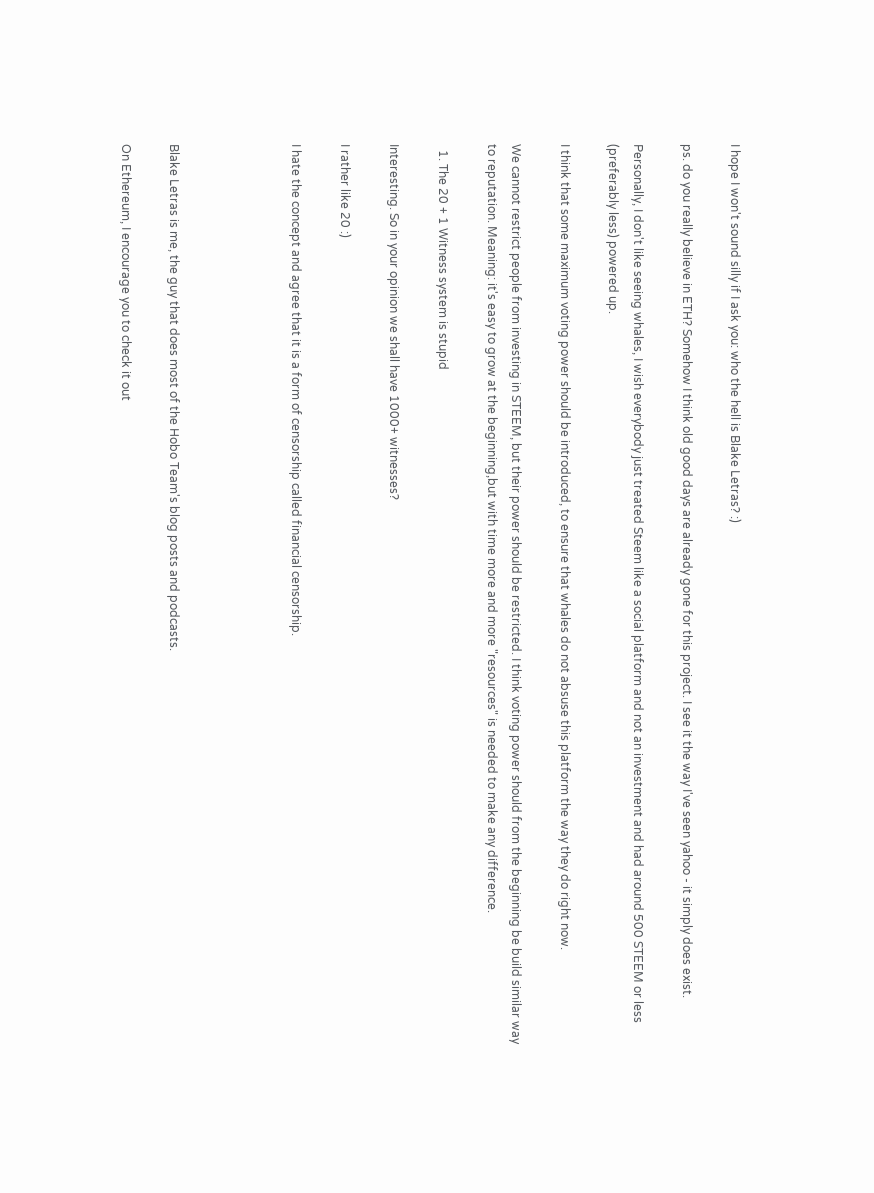I hope I won't sound silly if I ask you: who the hell is Blake Letras? :)

ps. do you really believe in ETH? Somehow I think old good days are already gone for this project. I see it the way I've seen yahoo - it simply does exist.

Personally, I don't like seeing whales, I wish everybody just treated Steem like a social platform and not an investment and had around 500 STEEM or less (preferably less) powered up.

I think that some maximum voting power should be introduced, to ensure that whales do not absuse this platform the way they do right now.

We cannot restrict people from investing in STEEM, but their power should be restricted. I think voting power should from the beginning be build similar way to reputation. Meaning: it's easy to grow at the beginning,but with time more and more "resources" is needed to make any difference.

  1. The 20 + 1 Witness system is stupid

Interesting. So in your opinion we shall have 1000+ witnesses?

I rather like 20 :)

I hate the concept and agree that it is a form of censorship called financial censorship.




Blake Letras is me, the guy that does most of the Hobo Team's blog posts and podcasts.

On Ethereum, I encourage you to check it out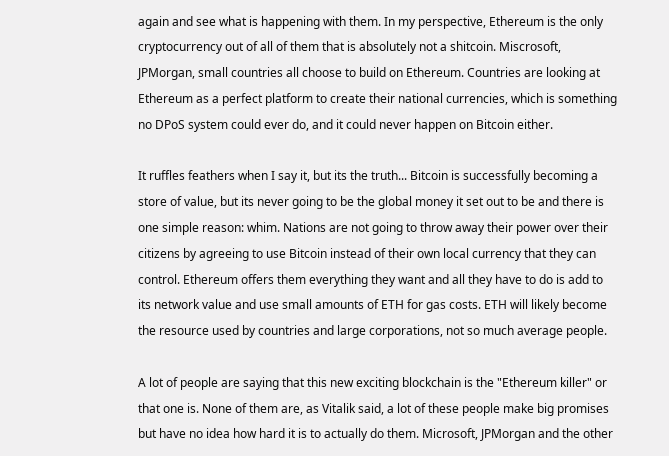again and see what is happening with them. In my perspective, Ethereum is the only cryptocurrency out of all of them that is absolutely not a shitcoin. Miscrosoft, JPMorgan, small countries all choose to build on Ethereum. Countries are looking at Ethereum as a perfect platform to create their national currencies, which is something no DPoS system could ever do, and it could never happen on Bitcoin either.

It ruffles feathers when I say it, but its the truth... Bitcoin is successfully becoming a store of value, but its never going to be the global money it set out to be and there is one simple reason: whim. Nations are not going to throw away their power over their citizens by agreeing to use Bitcoin instead of their own local currency that they can control. Ethereum offers them everything they want and all they have to do is add to its network value and use small amounts of ETH for gas costs. ETH will likely become the resource used by countries and large corporations, not so much average people.

A lot of people are saying that this new exciting blockchain is the "Ethereum killer" or that one is. None of them are, as Vitalik said, a lot of these people make big promises but have no idea how hard it is to actually do them. Microsoft, JPMorgan and the other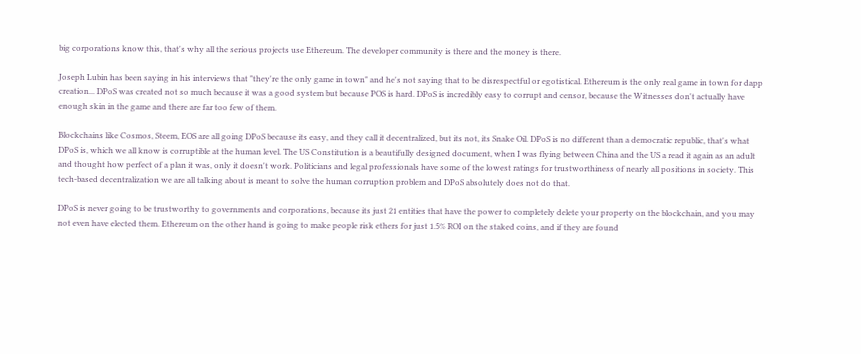big corporations know this, that's why all the serious projects use Ethereum. The developer community is there and the money is there.

Joseph Lubin has been saying in his interviews that "they're the only game in town" and he's not saying that to be disrespectful or egotistical. Ethereum is the only real game in town for dapp creation... DPoS was created not so much because it was a good system but because POS is hard. DPoS is incredibly easy to corrupt and censor, because the Witnesses don't actually have enough skin in the game and there are far too few of them.

Blockchains like Cosmos, Steem, EOS are all going DPoS because its easy, and they call it decentralized, but its not, its Snake Oil. DPoS is no different than a democratic republic, that's what DPoS is, which we all know is corruptible at the human level. The US Constitution is a beautifully designed document, when I was flying between China and the US a read it again as an adult and thought how perfect of a plan it was, only it doesn't work. Politicians and legal professionals have some of the lowest ratings for trustworthiness of nearly all positions in society. This tech-based decentralization we are all talking about is meant to solve the human corruption problem and DPoS absolutely does not do that.

DPoS is never going to be trustworthy to governments and corporations, because its just 21 entities that have the power to completely delete your property on the blockchain, and you may not even have elected them. Ethereum on the other hand is going to make people risk ethers for just 1.5% ROI on the staked coins, and if they are found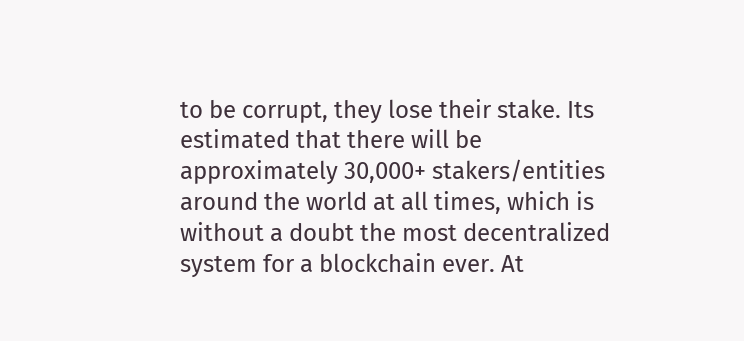to be corrupt, they lose their stake. Its estimated that there will be approximately 30,000+ stakers/entities around the world at all times, which is without a doubt the most decentralized system for a blockchain ever. At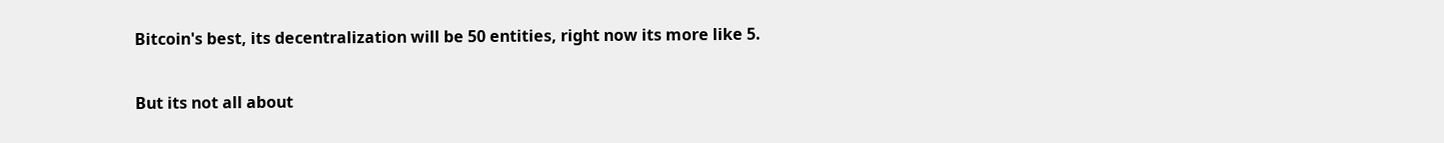Bitcoin's best, its decentralization will be 50 entities, right now its more like 5.

But its not all about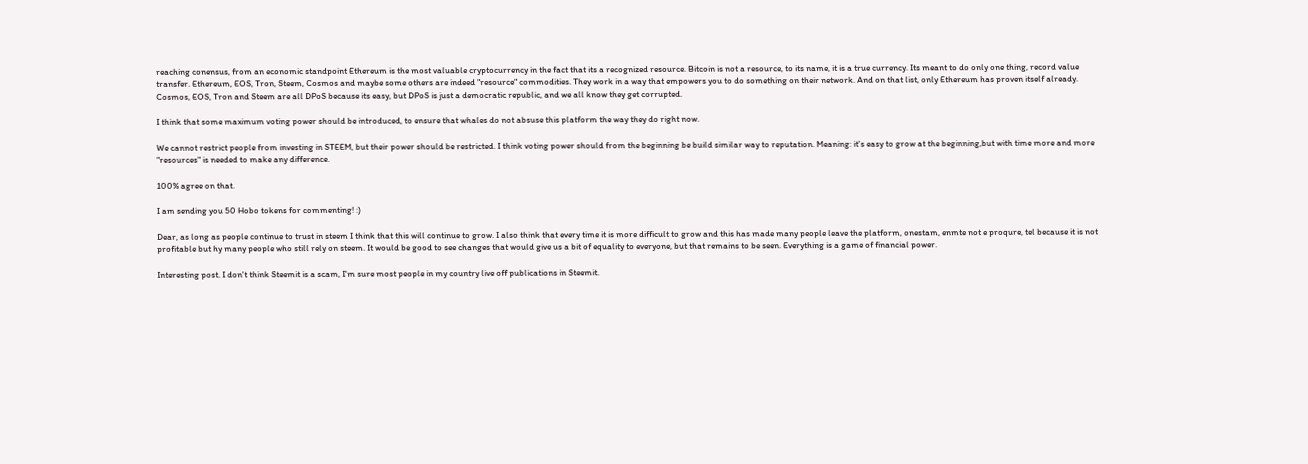reaching conensus, from an economic standpoint Ethereum is the most valuable cryptocurrency in the fact that its a recognized resource. Bitcoin is not a resource, to its name, it is a true currency. Its meant to do only one thing, record value transfer. Ethereum, EOS, Tron, Steem, Cosmos and maybe some others are indeed "resource" commodities. They work in a way that empowers you to do something on their network. And on that list, only Ethereum has proven itself already. Cosmos, EOS, Tron and Steem are all DPoS because its easy, but DPoS is just a democratic republic, and we all know they get corrupted.

I think that some maximum voting power should be introduced, to ensure that whales do not absuse this platform the way they do right now.

We cannot restrict people from investing in STEEM, but their power should be restricted. I think voting power should from the beginning be build similar way to reputation. Meaning: it's easy to grow at the beginning,but with time more and more "resources" is needed to make any difference.

100% agree on that.

I am sending you 50 Hobo tokens for commenting! :)

Dear, as long as people continue to trust in steem I think that this will continue to grow. I also think that every time it is more difficult to grow and this has made many people leave the platform, onestam, enmte not e proqure, tel because it is not profitable but hy many people who still rely on steem. It would be good to see changes that would give us a bit of equality to everyone, but that remains to be seen. Everything is a game of financial power.

Interesting post. I don't think Steemit is a scam, I'm sure most people in my country live off publications in Steemit.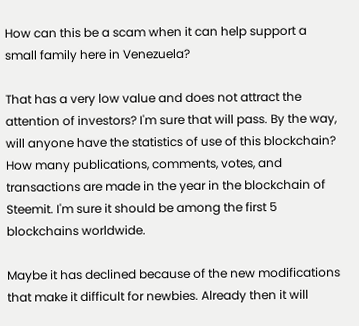How can this be a scam when it can help support a small family here in Venezuela?

That has a very low value and does not attract the attention of investors? I'm sure that will pass. By the way, will anyone have the statistics of use of this blockchain? How many publications, comments, votes, and transactions are made in the year in the blockchain of Steemit. I'm sure it should be among the first 5 blockchains worldwide.

Maybe it has declined because of the new modifications that make it difficult for newbies. Already then it will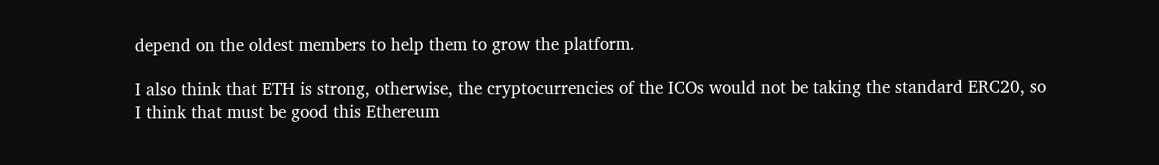depend on the oldest members to help them to grow the platform.

I also think that ETH is strong, otherwise, the cryptocurrencies of the ICOs would not be taking the standard ERC20, so I think that must be good this Ethereum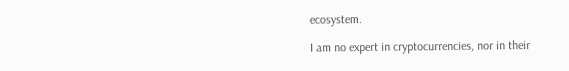ecosystem.

I am no expert in cryptocurrencies, nor in their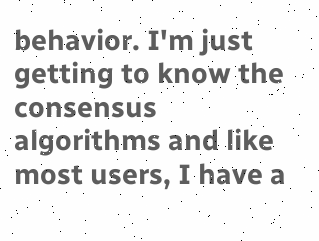behavior. I'm just getting to know the consensus algorithms and like most users, I have a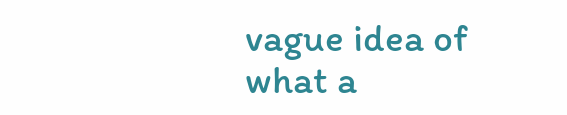vague idea of what a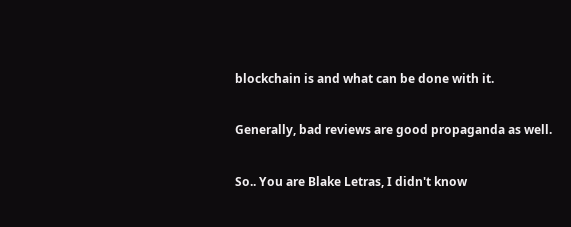blockchain is and what can be done with it.

Generally, bad reviews are good propaganda as well.

So.. You are Blake Letras, I didn't know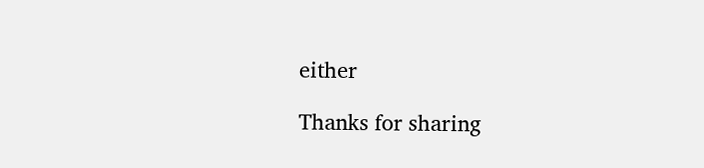either

Thanks for sharing